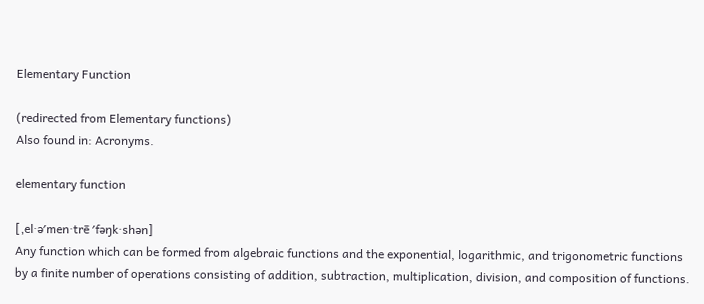Elementary Function

(redirected from Elementary functions)
Also found in: Acronyms.

elementary function

[‚el·ə′men·trē ′fəŋk·shən]
Any function which can be formed from algebraic functions and the exponential, logarithmic, and trigonometric functions by a finite number of operations consisting of addition, subtraction, multiplication, division, and composition of functions.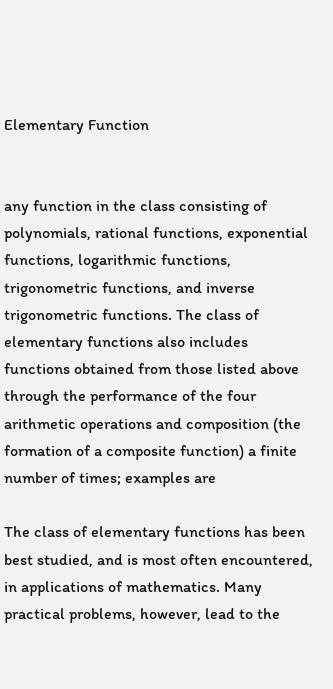Elementary Function


any function in the class consisting of polynomials, rational functions, exponential functions, logarithmic functions, trigonometric functions, and inverse trigonometric functions. The class of elementary functions also includes functions obtained from those listed above through the performance of the four arithmetic operations and composition (the formation of a composite function) a finite number of times; examples are

The class of elementary functions has been best studied, and is most often encountered, in applications of mathematics. Many practical problems, however, lead to the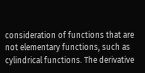consideration of functions that are not elementary functions, such as cylindrical functions. The derivative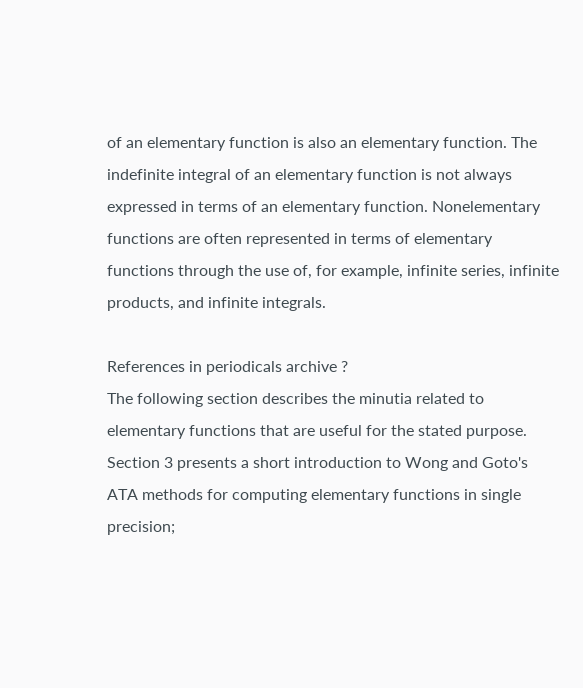of an elementary function is also an elementary function. The indefinite integral of an elementary function is not always expressed in terms of an elementary function. Nonelementary functions are often represented in terms of elementary functions through the use of, for example, infinite series, infinite products, and infinite integrals.

References in periodicals archive ?
The following section describes the minutia related to elementary functions that are useful for the stated purpose.
Section 3 presents a short introduction to Wong and Goto's ATA methods for computing elementary functions in single precision;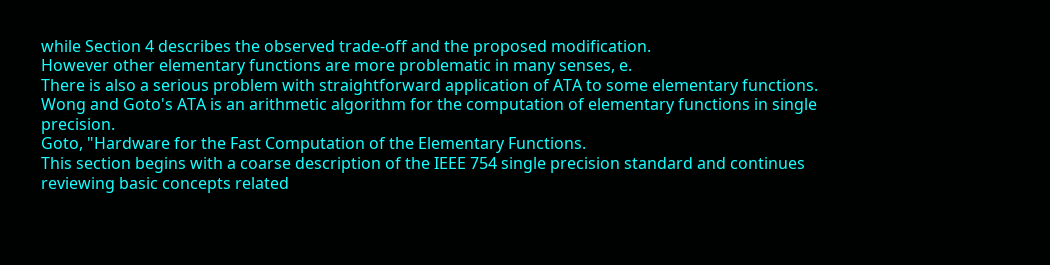while Section 4 describes the observed trade-off and the proposed modification.
However other elementary functions are more problematic in many senses, e.
There is also a serious problem with straightforward application of ATA to some elementary functions.
Wong and Goto's ATA is an arithmetic algorithm for the computation of elementary functions in single precision.
Goto, "Hardware for the Fast Computation of the Elementary Functions.
This section begins with a coarse description of the IEEE 754 single precision standard and continues reviewing basic concepts related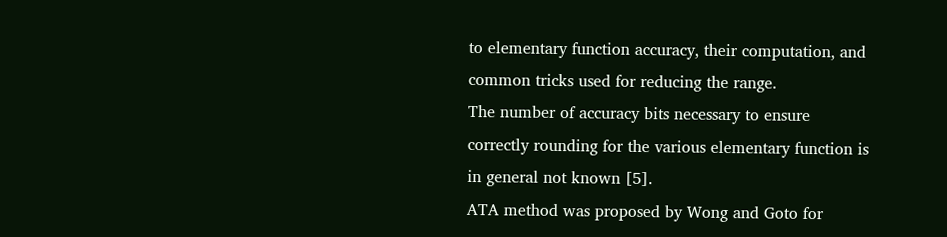to elementary function accuracy, their computation, and common tricks used for reducing the range.
The number of accuracy bits necessary to ensure correctly rounding for the various elementary function is in general not known [5].
ATA method was proposed by Wong and Goto for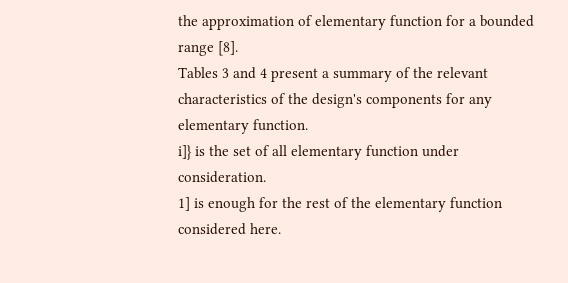the approximation of elementary function for a bounded range [8].
Tables 3 and 4 present a summary of the relevant characteristics of the design's components for any elementary function.
i]} is the set of all elementary function under consideration.
1] is enough for the rest of the elementary function considered here.